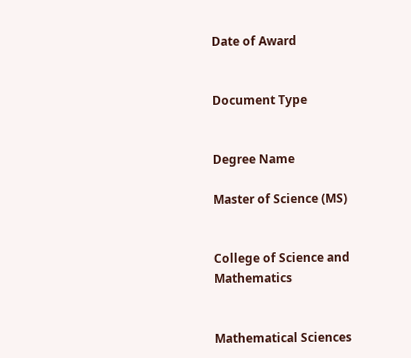Date of Award


Document Type


Degree Name

Master of Science (MS)


College of Science and Mathematics


Mathematical Sciences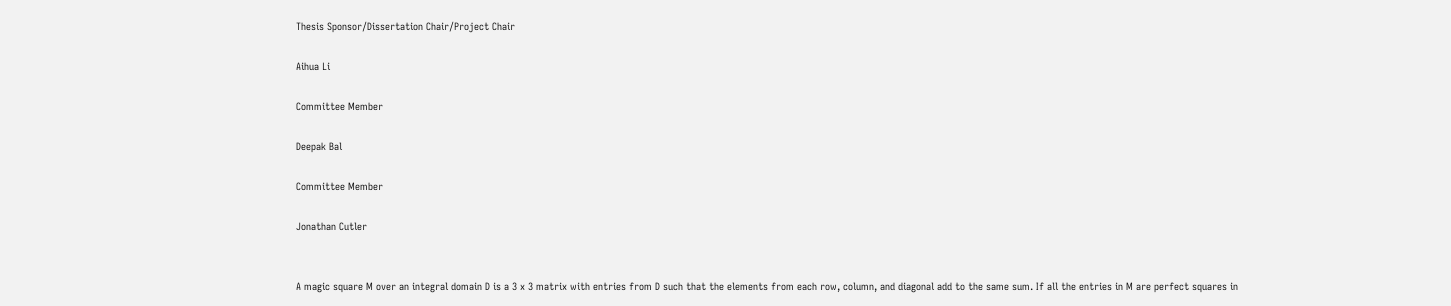Thesis Sponsor/Dissertation Chair/Project Chair

Aihua Li

Committee Member

Deepak Bal

Committee Member

Jonathan Cutler


A magic square M over an integral domain D is a 3 x 3 matrix with entries from D such that the elements from each row, column, and diagonal add to the same sum. If all the entries in M are perfect squares in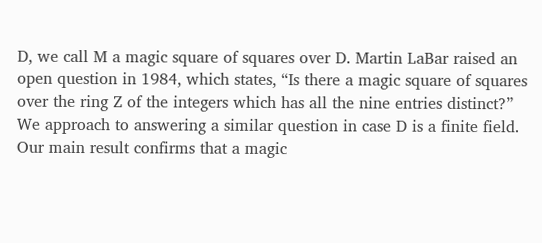D, we call M a magic square of squares over D. Martin LaBar raised an open question in 1984, which states, “Is there a magic square of squares over the ring Z of the integers which has all the nine entries distinct?” We approach to answering a similar question in case D is a finite field. Our main result confirms that a magic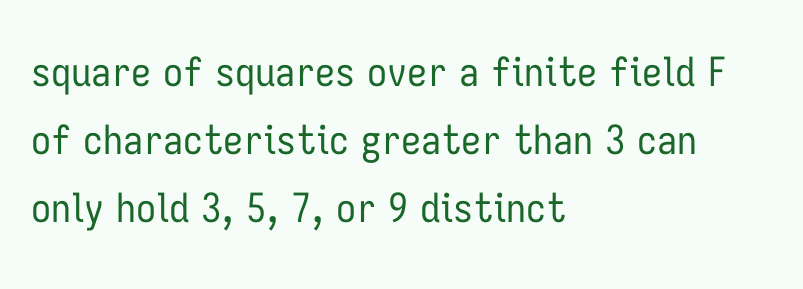square of squares over a finite field F of characteristic greater than 3 can only hold 3, 5, 7, or 9 distinct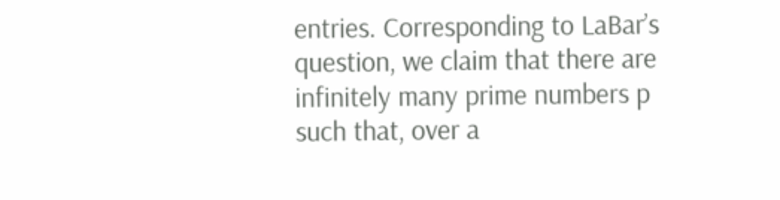entries. Corresponding to LaBar’s question, we claim that there are infinitely many prime numbers p such that, over a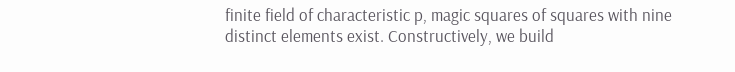finite field of characteristic p, magic squares of squares with nine distinct elements exist. Constructively, we build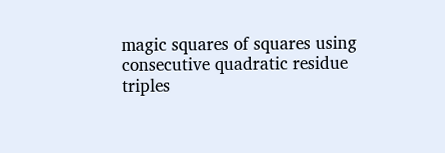magic squares of squares using consecutive quadratic residue triples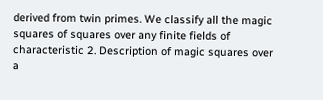derived from twin primes. We classify all the magic squares of squares over any finite fields of characteristic 2. Description of magic squares over a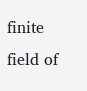finite field of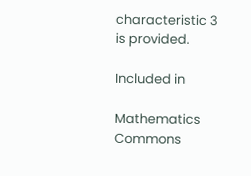characteristic 3 is provided.

Included in

Mathematics Commons